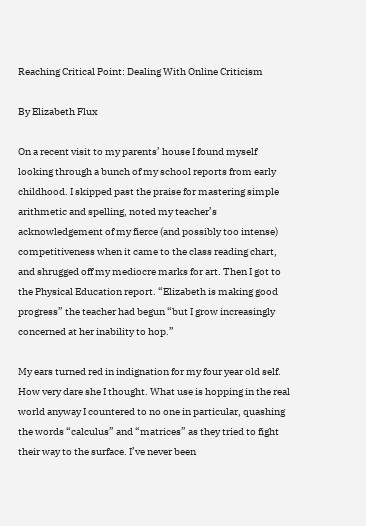Reaching Critical Point: Dealing With Online Criticism

By Elizabeth Flux

On a recent visit to my parents’ house I found myself looking through a bunch of my school reports from early childhood. I skipped past the praise for mastering simple arithmetic and spelling, noted my teacher’s acknowledgement of my fierce (and possibly too intense) competitiveness when it came to the class reading chart, and shrugged off my mediocre marks for art. Then I got to the Physical Education report. “Elizabeth is making good progress” the teacher had begun “but I grow increasingly concerned at her inability to hop.”

My ears turned red in indignation for my four year old self. How very dare she I thought. What use is hopping in the real world anyway I countered to no one in particular, quashing the words “calculus” and “matrices” as they tried to fight their way to the surface. I’ve never been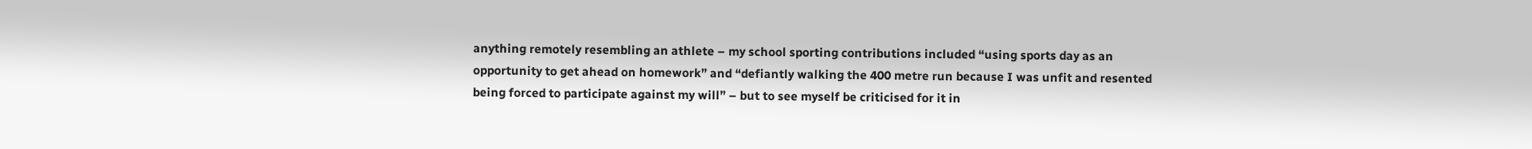anything remotely resembling an athlete – my school sporting contributions included “using sports day as an opportunity to get ahead on homework” and “defiantly walking the 400 metre run because I was unfit and resented being forced to participate against my will” – but to see myself be criticised for it in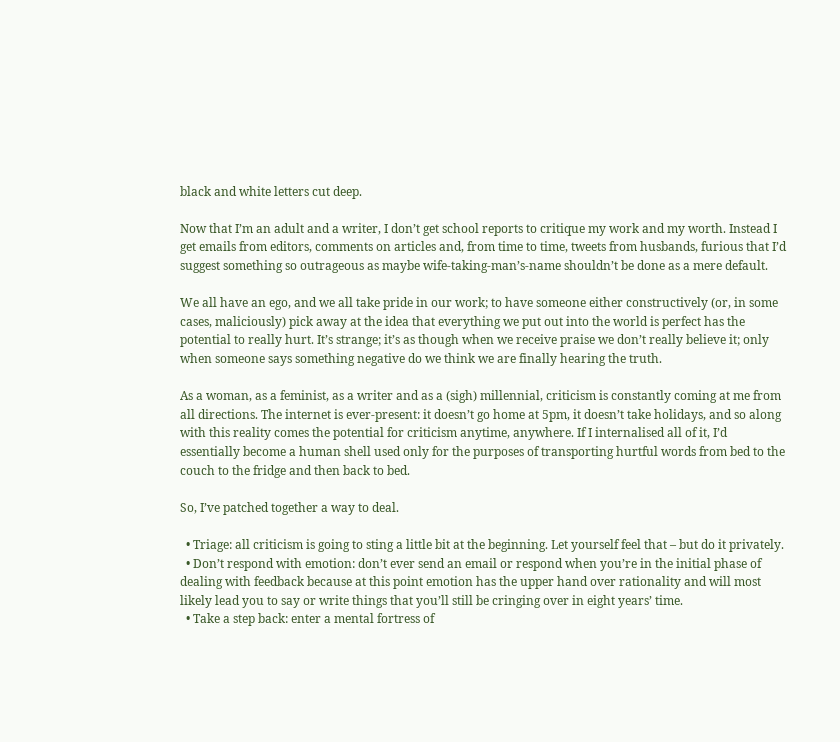black and white letters cut deep.

Now that I’m an adult and a writer, I don’t get school reports to critique my work and my worth. Instead I get emails from editors, comments on articles and, from time to time, tweets from husbands, furious that I’d suggest something so outrageous as maybe wife-taking-man’s-name shouldn’t be done as a mere default.

We all have an ego, and we all take pride in our work; to have someone either constructively (or, in some cases, maliciously) pick away at the idea that everything we put out into the world is perfect has the potential to really hurt. It’s strange; it’s as though when we receive praise we don’t really believe it; only when someone says something negative do we think we are finally hearing the truth.

As a woman, as a feminist, as a writer and as a (sigh) millennial, criticism is constantly coming at me from all directions. The internet is ever-present: it doesn’t go home at 5pm, it doesn’t take holidays, and so along with this reality comes the potential for criticism anytime, anywhere. If I internalised all of it, I’d essentially become a human shell used only for the purposes of transporting hurtful words from bed to the couch to the fridge and then back to bed.

So, I’ve patched together a way to deal.

  • Triage: all criticism is going to sting a little bit at the beginning. Let yourself feel that – but do it privately.
  • Don’t respond with emotion: don’t ever send an email or respond when you’re in the initial phase of dealing with feedback because at this point emotion has the upper hand over rationality and will most likely lead you to say or write things that you’ll still be cringing over in eight years’ time.
  • Take a step back: enter a mental fortress of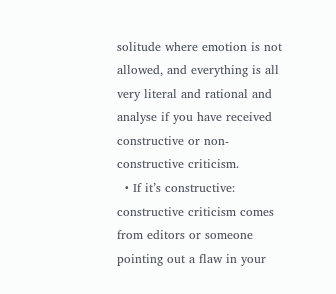solitude where emotion is not allowed, and everything is all very literal and rational and analyse if you have received constructive or non-constructive criticism.
  • If it’s constructive: constructive criticism comes from editors or someone pointing out a flaw in your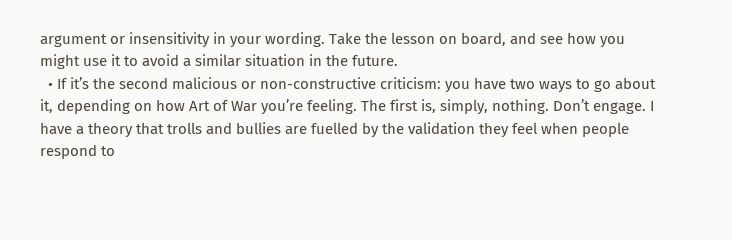argument or insensitivity in your wording. Take the lesson on board, and see how you might use it to avoid a similar situation in the future.
  • If it’s the second malicious or non-constructive criticism: you have two ways to go about it, depending on how Art of War you’re feeling. The first is, simply, nothing. Don’t engage. I have a theory that trolls and bullies are fuelled by the validation they feel when people respond to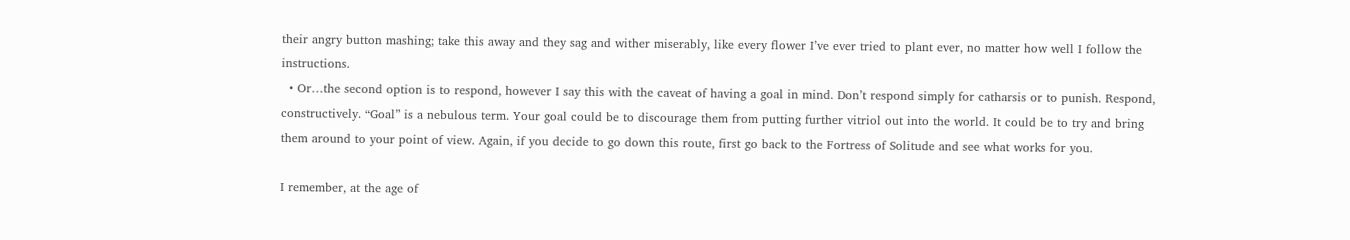their angry button mashing; take this away and they sag and wither miserably, like every flower I’ve ever tried to plant ever, no matter how well I follow the instructions.
  • Or…the second option is to respond, however I say this with the caveat of having a goal in mind. Don’t respond simply for catharsis or to punish. Respond, constructively. “Goal” is a nebulous term. Your goal could be to discourage them from putting further vitriol out into the world. It could be to try and bring them around to your point of view. Again, if you decide to go down this route, first go back to the Fortress of Solitude and see what works for you.

I remember, at the age of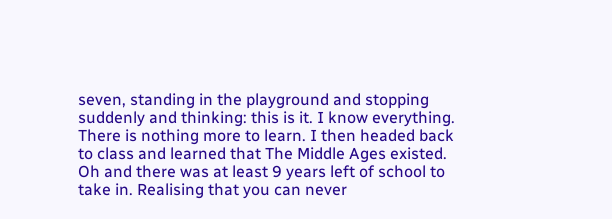seven, standing in the playground and stopping suddenly and thinking: this is it. I know everything. There is nothing more to learn. I then headed back to class and learned that The Middle Ages existed. Oh and there was at least 9 years left of school to take in. Realising that you can never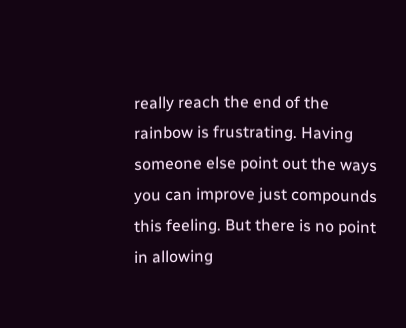really reach the end of the rainbow is frustrating. Having someone else point out the ways you can improve just compounds this feeling. But there is no point in allowing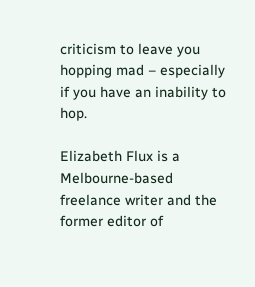criticism to leave you hopping mad – especially if you have an inability to hop.

Elizabeth Flux is a Melbourne-based freelance writer and the former editor of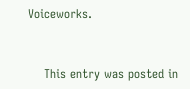Voiceworks.


    This entry was posted in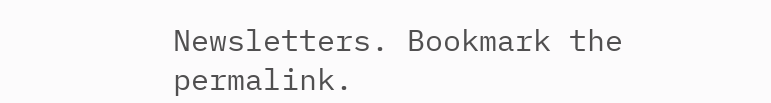Newsletters. Bookmark the permalink.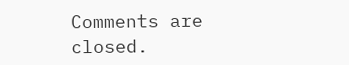Comments are closed.